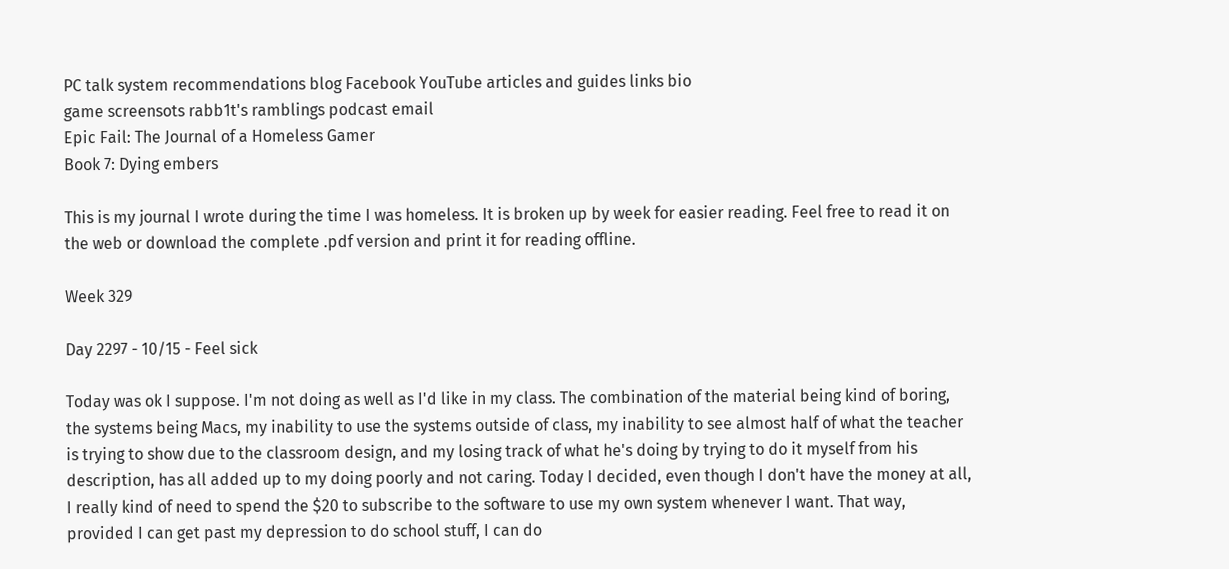PC talk system recommendations blog Facebook YouTube articles and guides links bio
game screensots rabb1t's ramblings podcast email
Epic Fail: The Journal of a Homeless Gamer
Book 7: Dying embers

This is my journal I wrote during the time I was homeless. It is broken up by week for easier reading. Feel free to read it on the web or download the complete .pdf version and print it for reading offline.

Week 329

Day 2297 - 10/15 - Feel sick

Today was ok I suppose. I'm not doing as well as I'd like in my class. The combination of the material being kind of boring, the systems being Macs, my inability to use the systems outside of class, my inability to see almost half of what the teacher is trying to show due to the classroom design, and my losing track of what he's doing by trying to do it myself from his description, has all added up to my doing poorly and not caring. Today I decided, even though I don't have the money at all, I really kind of need to spend the $20 to subscribe to the software to use my own system whenever I want. That way, provided I can get past my depression to do school stuff, I can do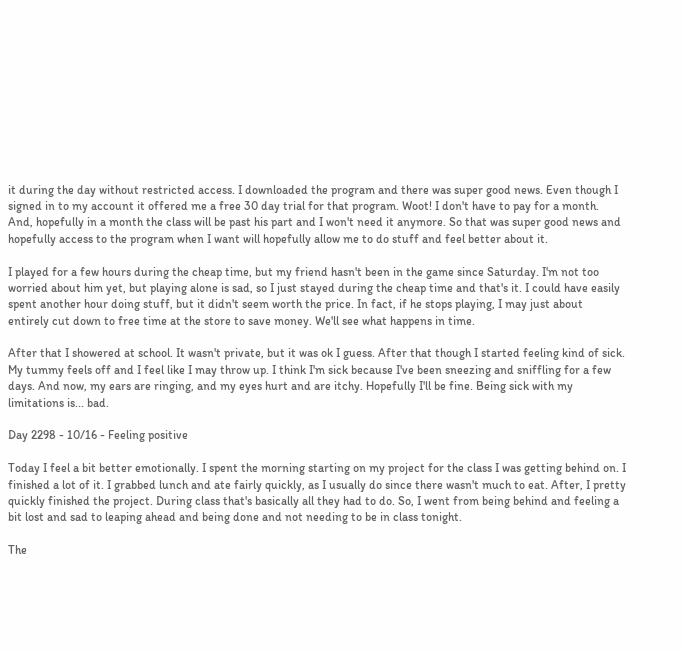it during the day without restricted access. I downloaded the program and there was super good news. Even though I signed in to my account it offered me a free 30 day trial for that program. Woot! I don't have to pay for a month. And, hopefully in a month the class will be past his part and I won't need it anymore. So that was super good news and hopefully access to the program when I want will hopefully allow me to do stuff and feel better about it.

I played for a few hours during the cheap time, but my friend hasn't been in the game since Saturday. I'm not too worried about him yet, but playing alone is sad, so I just stayed during the cheap time and that's it. I could have easily spent another hour doing stuff, but it didn't seem worth the price. In fact, if he stops playing, I may just about entirely cut down to free time at the store to save money. We'll see what happens in time.

After that I showered at school. It wasn't private, but it was ok I guess. After that though I started feeling kind of sick. My tummy feels off and I feel like I may throw up. I think I'm sick because I've been sneezing and sniffling for a few days. And now, my ears are ringing, and my eyes hurt and are itchy. Hopefully I'll be fine. Being sick with my limitations is... bad.

Day 2298 - 10/16 - Feeling positive

Today I feel a bit better emotionally. I spent the morning starting on my project for the class I was getting behind on. I finished a lot of it. I grabbed lunch and ate fairly quickly, as I usually do since there wasn't much to eat. After, I pretty quickly finished the project. During class that's basically all they had to do. So, I went from being behind and feeling a bit lost and sad to leaping ahead and being done and not needing to be in class tonight.

The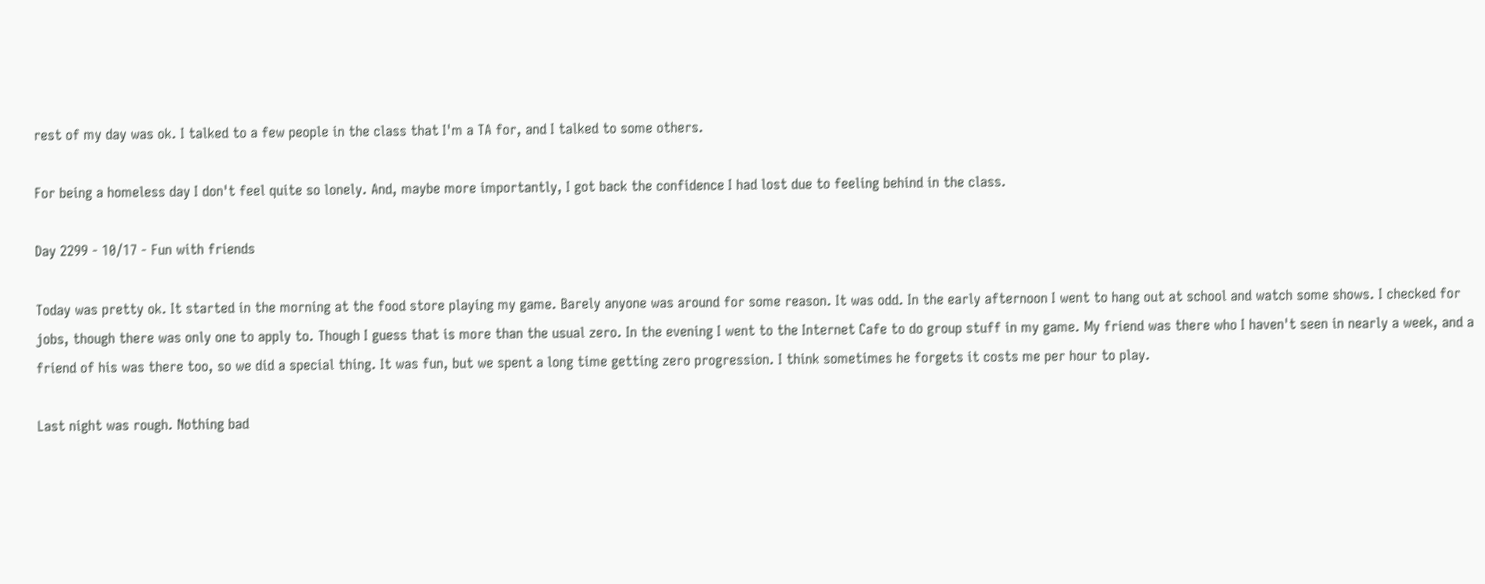rest of my day was ok. I talked to a few people in the class that I'm a TA for, and I talked to some others.

For being a homeless day I don't feel quite so lonely. And, maybe more importantly, I got back the confidence I had lost due to feeling behind in the class.

Day 2299 - 10/17 - Fun with friends

Today was pretty ok. It started in the morning at the food store playing my game. Barely anyone was around for some reason. It was odd. In the early afternoon I went to hang out at school and watch some shows. I checked for jobs, though there was only one to apply to. Though I guess that is more than the usual zero. In the evening I went to the Internet Cafe to do group stuff in my game. My friend was there who I haven't seen in nearly a week, and a friend of his was there too, so we did a special thing. It was fun, but we spent a long time getting zero progression. I think sometimes he forgets it costs me per hour to play.

Last night was rough. Nothing bad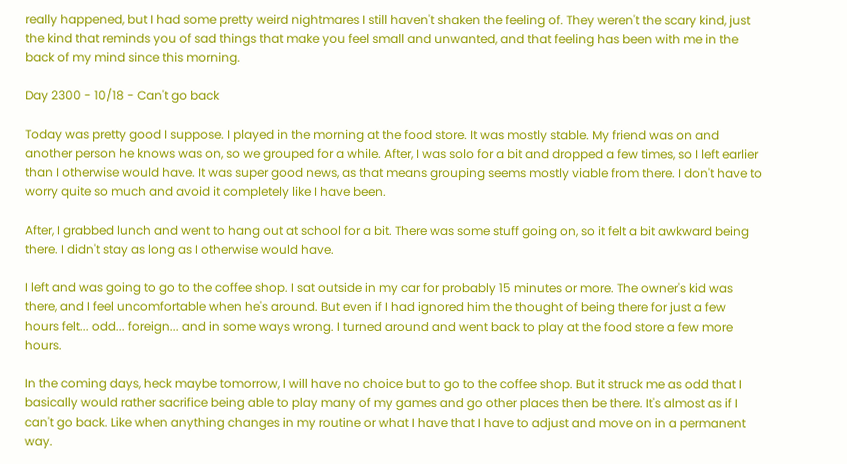really happened, but I had some pretty weird nightmares I still haven't shaken the feeling of. They weren't the scary kind, just the kind that reminds you of sad things that make you feel small and unwanted, and that feeling has been with me in the back of my mind since this morning.

Day 2300 - 10/18 - Can't go back

Today was pretty good I suppose. I played in the morning at the food store. It was mostly stable. My friend was on and another person he knows was on, so we grouped for a while. After, I was solo for a bit and dropped a few times, so I left earlier than I otherwise would have. It was super good news, as that means grouping seems mostly viable from there. I don't have to worry quite so much and avoid it completely like I have been.

After, I grabbed lunch and went to hang out at school for a bit. There was some stuff going on, so it felt a bit awkward being there. I didn't stay as long as I otherwise would have.

I left and was going to go to the coffee shop. I sat outside in my car for probably 15 minutes or more. The owner's kid was there, and I feel uncomfortable when he's around. But even if I had ignored him the thought of being there for just a few hours felt... odd... foreign... and in some ways wrong. I turned around and went back to play at the food store a few more hours.

In the coming days, heck maybe tomorrow, I will have no choice but to go to the coffee shop. But it struck me as odd that I basically would rather sacrifice being able to play many of my games and go other places then be there. It's almost as if I can't go back. Like when anything changes in my routine or what I have that I have to adjust and move on in a permanent way.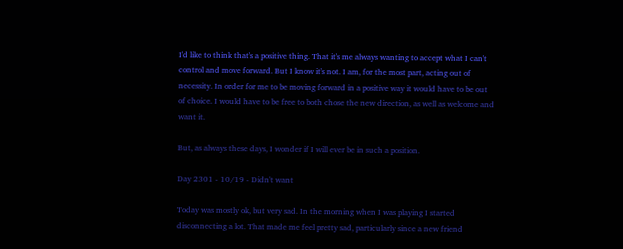I'd like to think that's a positive thing. That it's me always wanting to accept what I can't control and move forward. But I know it's not. I am, for the most part, acting out of necessity. In order for me to be moving forward in a positive way it would have to be out of choice. I would have to be free to both chose the new direction, as well as welcome and want it.

But, as always these days, I wonder if I will ever be in such a position.

Day 2301 - 10/19 - Didn't want

Today was mostly ok, but very sad. In the morning when I was playing I started disconnecting a lot. That made me feel pretty sad, particularly since a new friend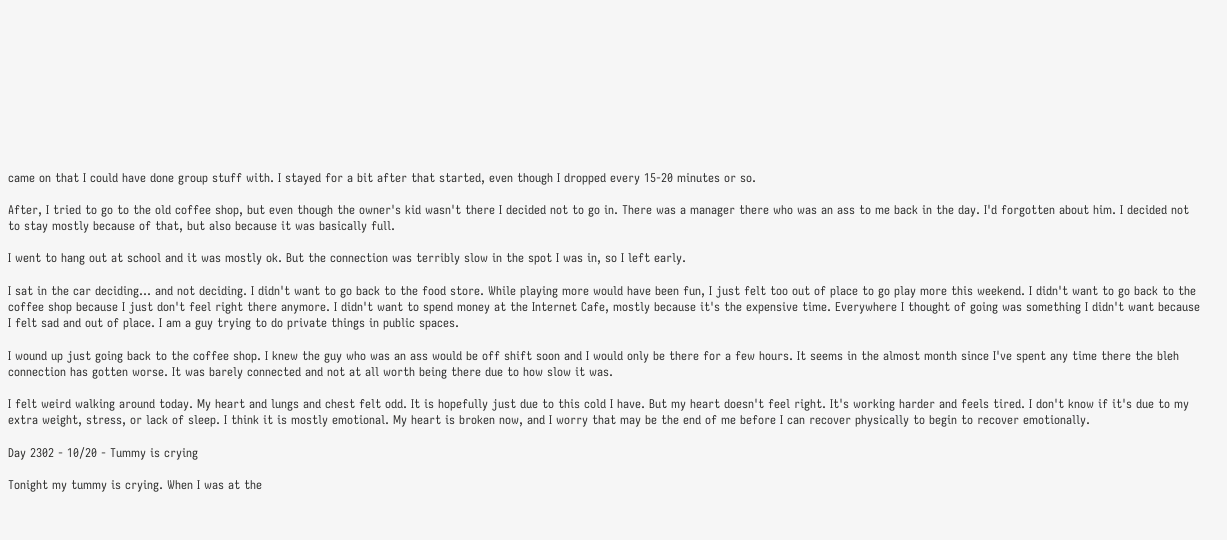came on that I could have done group stuff with. I stayed for a bit after that started, even though I dropped every 15-20 minutes or so.

After, I tried to go to the old coffee shop, but even though the owner's kid wasn't there I decided not to go in. There was a manager there who was an ass to me back in the day. I'd forgotten about him. I decided not to stay mostly because of that, but also because it was basically full.

I went to hang out at school and it was mostly ok. But the connection was terribly slow in the spot I was in, so I left early.

I sat in the car deciding... and not deciding. I didn't want to go back to the food store. While playing more would have been fun, I just felt too out of place to go play more this weekend. I didn't want to go back to the coffee shop because I just don't feel right there anymore. I didn't want to spend money at the Internet Cafe, mostly because it's the expensive time. Everywhere I thought of going was something I didn't want because I felt sad and out of place. I am a guy trying to do private things in public spaces.

I wound up just going back to the coffee shop. I knew the guy who was an ass would be off shift soon and I would only be there for a few hours. It seems in the almost month since I've spent any time there the bleh connection has gotten worse. It was barely connected and not at all worth being there due to how slow it was.

I felt weird walking around today. My heart and lungs and chest felt odd. It is hopefully just due to this cold I have. But my heart doesn't feel right. It's working harder and feels tired. I don't know if it's due to my extra weight, stress, or lack of sleep. I think it is mostly emotional. My heart is broken now, and I worry that may be the end of me before I can recover physically to begin to recover emotionally.

Day 2302 - 10/20 - Tummy is crying

Tonight my tummy is crying. When I was at the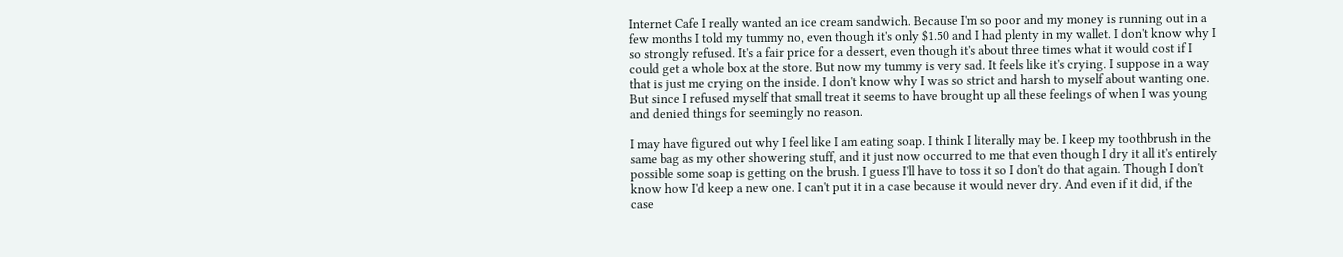Internet Cafe I really wanted an ice cream sandwich. Because I'm so poor and my money is running out in a few months I told my tummy no, even though it's only $1.50 and I had plenty in my wallet. I don't know why I so strongly refused. It's a fair price for a dessert, even though it's about three times what it would cost if I could get a whole box at the store. But now my tummy is very sad. It feels like it's crying. I suppose in a way that is just me crying on the inside. I don't know why I was so strict and harsh to myself about wanting one. But since I refused myself that small treat it seems to have brought up all these feelings of when I was young and denied things for seemingly no reason.

I may have figured out why I feel like I am eating soap. I think I literally may be. I keep my toothbrush in the same bag as my other showering stuff, and it just now occurred to me that even though I dry it all it's entirely possible some soap is getting on the brush. I guess I'll have to toss it so I don't do that again. Though I don't know how I'd keep a new one. I can't put it in a case because it would never dry. And even if it did, if the case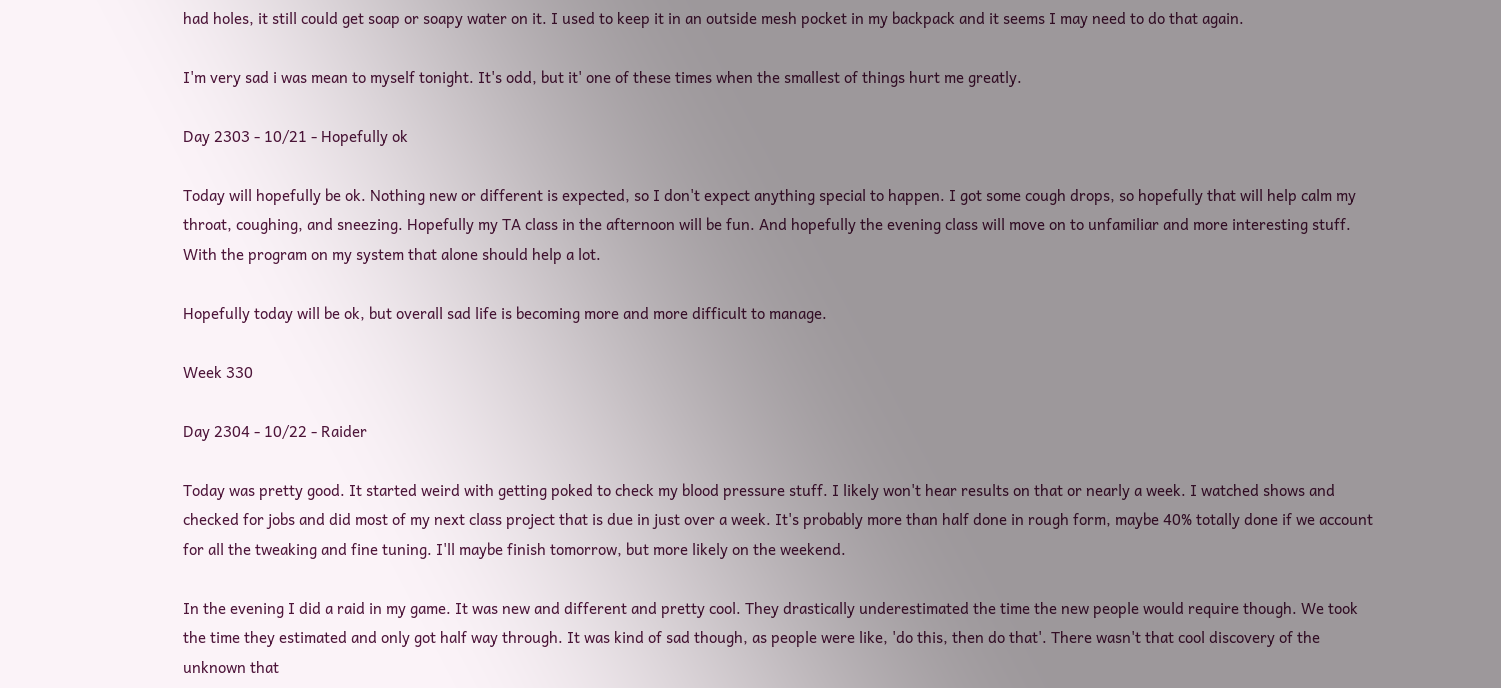had holes, it still could get soap or soapy water on it. I used to keep it in an outside mesh pocket in my backpack and it seems I may need to do that again.

I'm very sad i was mean to myself tonight. It's odd, but it' one of these times when the smallest of things hurt me greatly.

Day 2303 - 10/21 - Hopefully ok

Today will hopefully be ok. Nothing new or different is expected, so I don't expect anything special to happen. I got some cough drops, so hopefully that will help calm my throat, coughing, and sneezing. Hopefully my TA class in the afternoon will be fun. And hopefully the evening class will move on to unfamiliar and more interesting stuff. With the program on my system that alone should help a lot.

Hopefully today will be ok, but overall sad life is becoming more and more difficult to manage.

Week 330

Day 2304 - 10/22 - Raider

Today was pretty good. It started weird with getting poked to check my blood pressure stuff. I likely won't hear results on that or nearly a week. I watched shows and checked for jobs and did most of my next class project that is due in just over a week. It's probably more than half done in rough form, maybe 40% totally done if we account for all the tweaking and fine tuning. I'll maybe finish tomorrow, but more likely on the weekend.

In the evening I did a raid in my game. It was new and different and pretty cool. They drastically underestimated the time the new people would require though. We took the time they estimated and only got half way through. It was kind of sad though, as people were like, 'do this, then do that'. There wasn't that cool discovery of the unknown that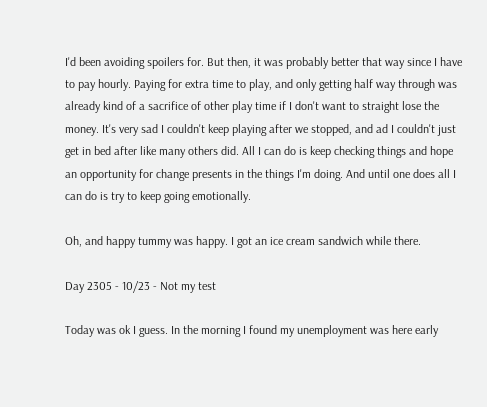I'd been avoiding spoilers for. But then, it was probably better that way since I have to pay hourly. Paying for extra time to play, and only getting half way through was already kind of a sacrifice of other play time if I don't want to straight lose the money. It's very sad I couldn't keep playing after we stopped, and ad I couldn't just get in bed after like many others did. All I can do is keep checking things and hope an opportunity for change presents in the things I'm doing. And until one does all I can do is try to keep going emotionally.

Oh, and happy tummy was happy. I got an ice cream sandwich while there.

Day 2305 - 10/23 - Not my test

Today was ok I guess. In the morning I found my unemployment was here early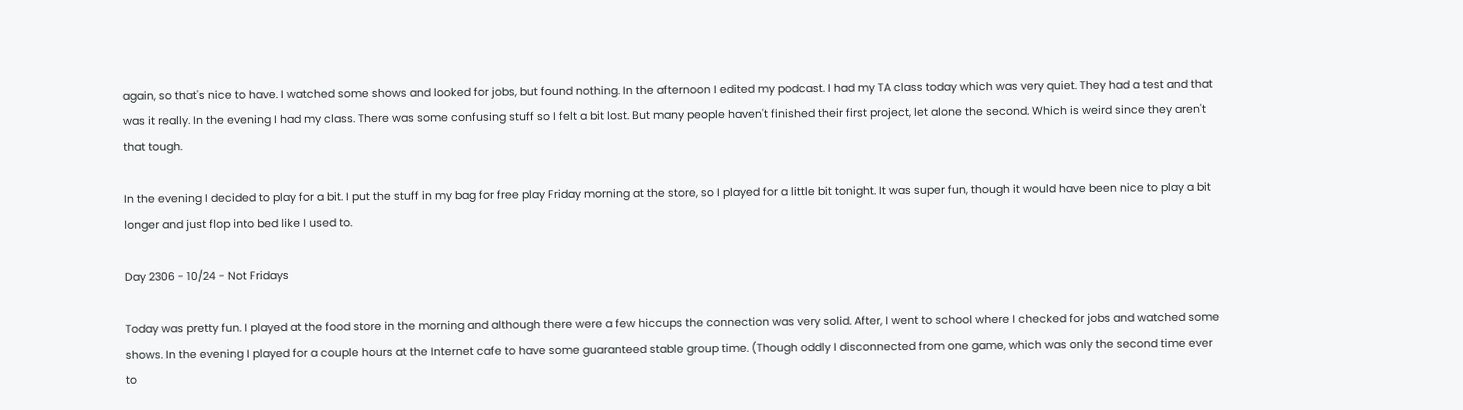again, so that's nice to have. I watched some shows and looked for jobs, but found nothing. In the afternoon I edited my podcast. I had my TA class today which was very quiet. They had a test and that was it really. In the evening I had my class. There was some confusing stuff so I felt a bit lost. But many people haven't finished their first project, let alone the second. Which is weird since they aren't that tough.

In the evening I decided to play for a bit. I put the stuff in my bag for free play Friday morning at the store, so I played for a little bit tonight. It was super fun, though it would have been nice to play a bit longer and just flop into bed like I used to.

Day 2306 - 10/24 - Not Fridays

Today was pretty fun. I played at the food store in the morning and although there were a few hiccups the connection was very solid. After, I went to school where I checked for jobs and watched some shows. In the evening I played for a couple hours at the Internet cafe to have some guaranteed stable group time. (Though oddly I disconnected from one game, which was only the second time ever to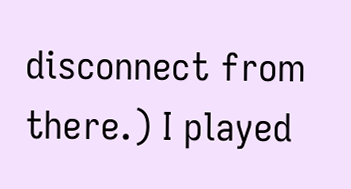disconnect from there.) I played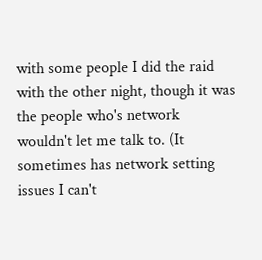with some people I did the raid with the other night, though it was the people who's network wouldn't let me talk to. (It sometimes has network setting issues I can't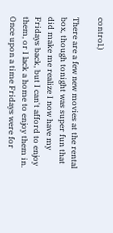control.)

There are a few new movies at the rental box, though tonight was super fun that did make me realize I now have my Fridays back, but I can't afford to enjoy them, or I lack a home to enjoy them in. Once upon a time Fridays were for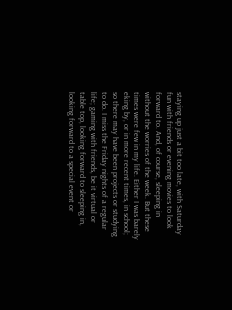staying up just a bit too late, with Saturday fun with friends or evening movies to look forward to. And, of course, sleeping in without the worries of the week. But these times were few in my life. Either I was barely eking by, or in more recent times, in school; so there may have been projects or studying to do. I miss the Friday nights of a regular life; gaming with friends, be it virtual or table top, looking forward to sleeping in, looking forward to a special event or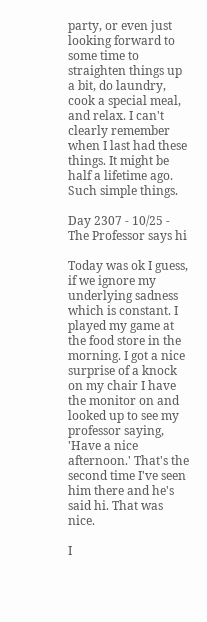party, or even just looking forward to some time to straighten things up a bit, do laundry, cook a special meal, and relax. I can't clearly remember when I last had these things. It might be half a lifetime ago. Such simple things.

Day 2307 - 10/25 - The Professor says hi

Today was ok I guess, if we ignore my underlying sadness which is constant. I played my game at the food store in the morning. I got a nice surprise of a knock on my chair I have the monitor on and looked up to see my professor saying, 'Have a nice afternoon.' That's the second time I've seen him there and he's said hi. That was nice.

I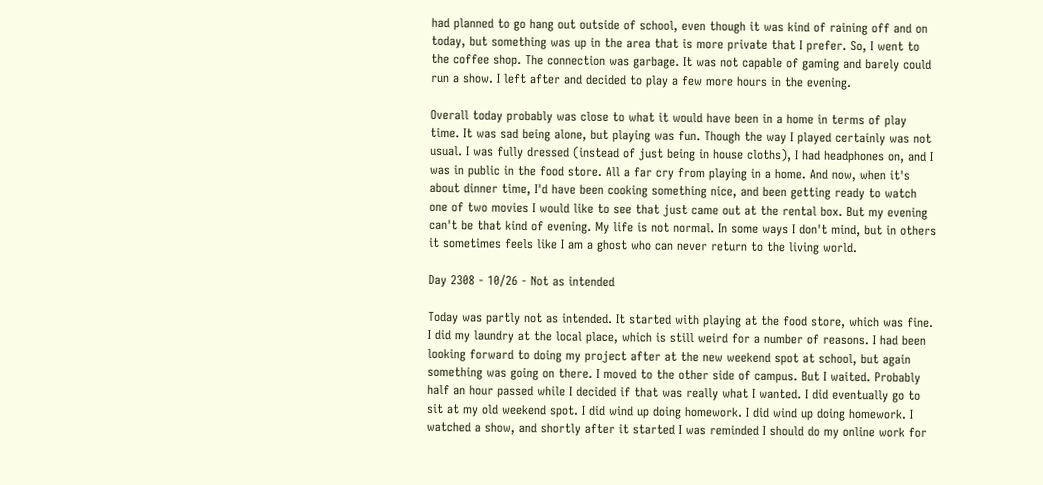had planned to go hang out outside of school, even though it was kind of raining off and on today, but something was up in the area that is more private that I prefer. So, I went to the coffee shop. The connection was garbage. It was not capable of gaming and barely could run a show. I left after and decided to play a few more hours in the evening.

Overall today probably was close to what it would have been in a home in terms of play time. It was sad being alone, but playing was fun. Though the way I played certainly was not usual. I was fully dressed (instead of just being in house cloths), I had headphones on, and I was in public in the food store. All a far cry from playing in a home. And now, when it's about dinner time, I'd have been cooking something nice, and been getting ready to watch one of two movies I would like to see that just came out at the rental box. But my evening can't be that kind of evening. My life is not normal. In some ways I don't mind, but in others it sometimes feels like I am a ghost who can never return to the living world.

Day 2308 - 10/26 - Not as intended

Today was partly not as intended. It started with playing at the food store, which was fine. I did my laundry at the local place, which is still weird for a number of reasons. I had been looking forward to doing my project after at the new weekend spot at school, but again something was going on there. I moved to the other side of campus. But I waited. Probably half an hour passed while I decided if that was really what I wanted. I did eventually go to sit at my old weekend spot. I did wind up doing homework. I did wind up doing homework. I watched a show, and shortly after it started I was reminded I should do my online work for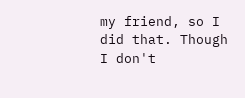my friend, so I did that. Though I don't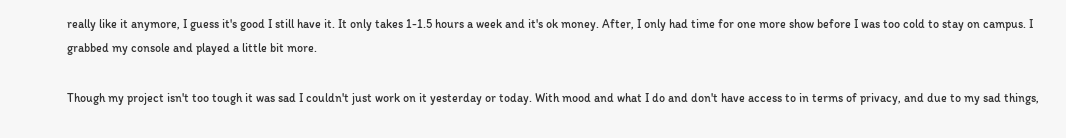really like it anymore, I guess it's good I still have it. It only takes 1-1.5 hours a week and it's ok money. After, I only had time for one more show before I was too cold to stay on campus. I grabbed my console and played a little bit more.

Though my project isn't too tough it was sad I couldn't just work on it yesterday or today. With mood and what I do and don't have access to in terms of privacy, and due to my sad things,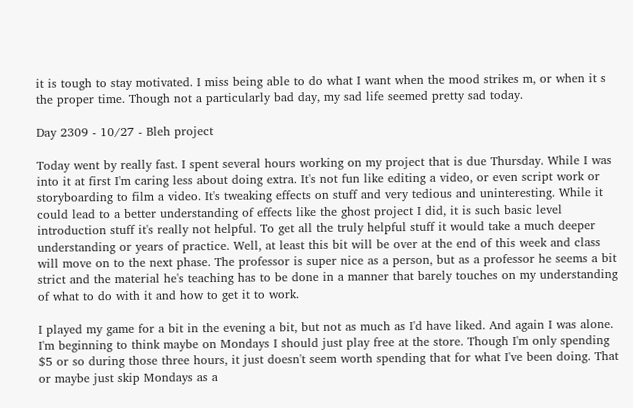it is tough to stay motivated. I miss being able to do what I want when the mood strikes m, or when it s the proper time. Though not a particularly bad day, my sad life seemed pretty sad today.

Day 2309 - 10/27 - Bleh project

Today went by really fast. I spent several hours working on my project that is due Thursday. While I was into it at first I'm caring less about doing extra. It's not fun like editing a video, or even script work or storyboarding to film a video. It's tweaking effects on stuff and very tedious and uninteresting. While it could lead to a better understanding of effects like the ghost project I did, it is such basic level introduction stuff it's really not helpful. To get all the truly helpful stuff it would take a much deeper understanding or years of practice. Well, at least this bit will be over at the end of this week and class will move on to the next phase. The professor is super nice as a person, but as a professor he seems a bit strict and the material he's teaching has to be done in a manner that barely touches on my understanding of what to do with it and how to get it to work.

I played my game for a bit in the evening a bit, but not as much as I'd have liked. And again I was alone. I'm beginning to think maybe on Mondays I should just play free at the store. Though I'm only spending $5 or so during those three hours, it just doesn't seem worth spending that for what I've been doing. That or maybe just skip Mondays as a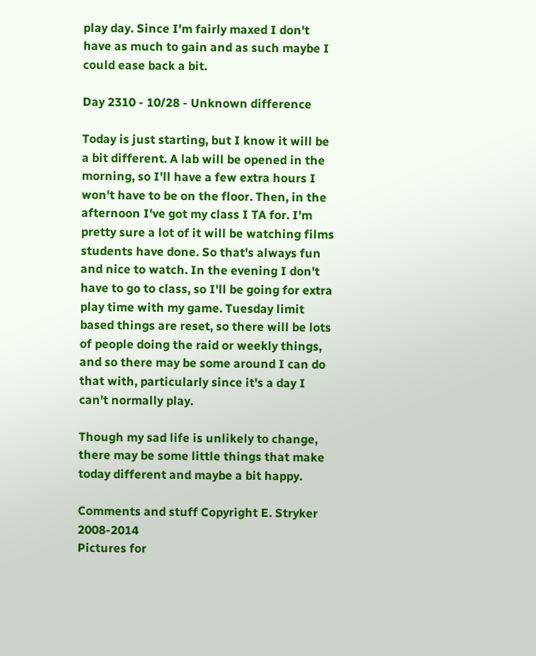play day. Since I'm fairly maxed I don't have as much to gain and as such maybe I could ease back a bit.

Day 2310 - 10/28 - Unknown difference

Today is just starting, but I know it will be a bit different. A lab will be opened in the morning, so I'll have a few extra hours I won't have to be on the floor. Then, in the afternoon I've got my class I TA for. I'm pretty sure a lot of it will be watching films students have done. So that's always fun and nice to watch. In the evening I don't have to go to class, so I'll be going for extra play time with my game. Tuesday limit based things are reset, so there will be lots of people doing the raid or weekly things, and so there may be some around I can do that with, particularly since it's a day I can't normally play.

Though my sad life is unlikely to change, there may be some little things that make today different and maybe a bit happy.

Comments and stuff Copyright E. Stryker 2008-2014
Pictures for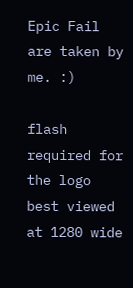Epic Fail are taken by me. :)

flash required for the logo
best viewed at 1280 wide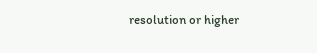resolution or higher